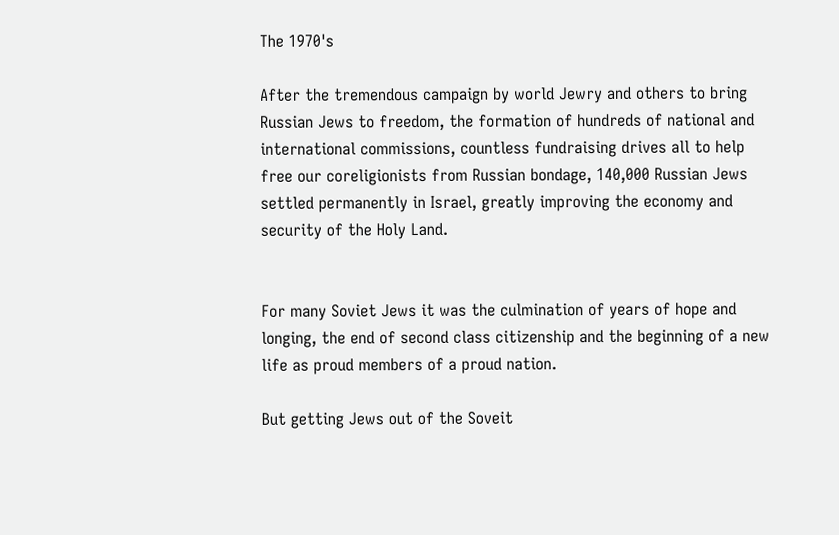The 1970's

After the tremendous campaign by world Jewry and others to bring Russian Jews to freedom, the formation of hundreds of national and international commissions, countless fundraising drives all to help free our coreligionists from Russian bondage, 140,000 Russian Jews settled permanently in Israel, greatly improving the economy and security of the Holy Land.


For many Soviet Jews it was the culmination of years of hope and longing, the end of second class citizenship and the beginning of a new life as proud members of a proud nation.

But getting Jews out of the Soveit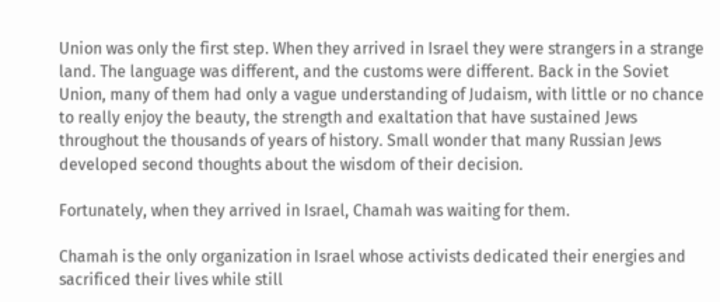Union was only the first step. When they arrived in Israel they were strangers in a strange land. The language was different, and the customs were different. Back in the Soviet Union, many of them had only a vague understanding of Judaism, with little or no chance to really enjoy the beauty, the strength and exaltation that have sustained Jews throughout the thousands of years of history. Small wonder that many Russian Jews developed second thoughts about the wisdom of their decision.

Fortunately, when they arrived in Israel, Chamah was waiting for them.

Chamah is the only organization in Israel whose activists dedicated their energies and sacrificed their lives while still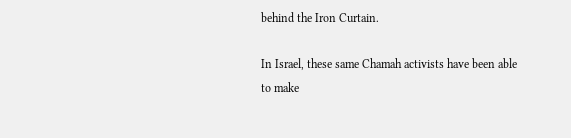behind the Iron Curtain.

In Israel, these same Chamah activists have been able to make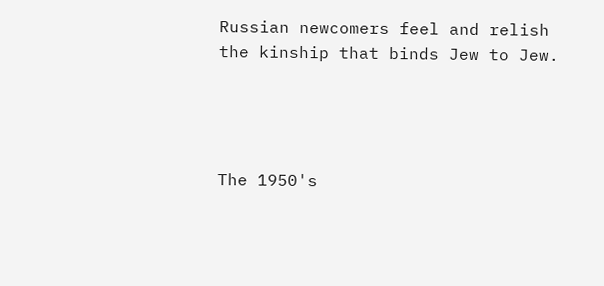Russian newcomers feel and relish the kinship that binds Jew to Jew.




The 1950's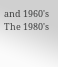and 1960's       The 1980's